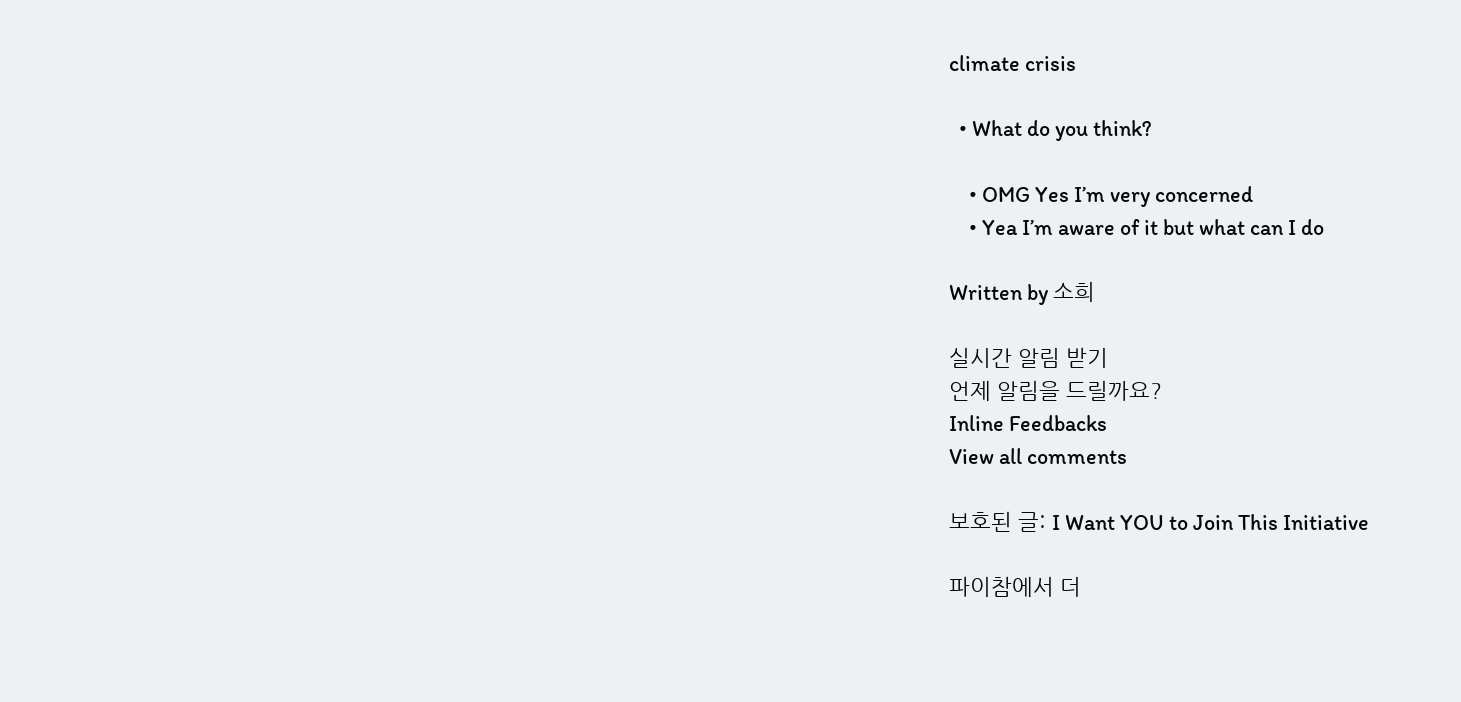climate crisis

  • What do you think?

    • OMG Yes I’m very concerned
    • Yea I’m aware of it but what can I do

Written by 소희

실시간 알림 받기
언제 알림을 드릴까요?
Inline Feedbacks
View all comments

보호된 글: I Want YOU to Join This Initiative

파이참에서 더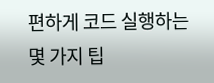편하게 코드 실행하는 몇 가지 팁